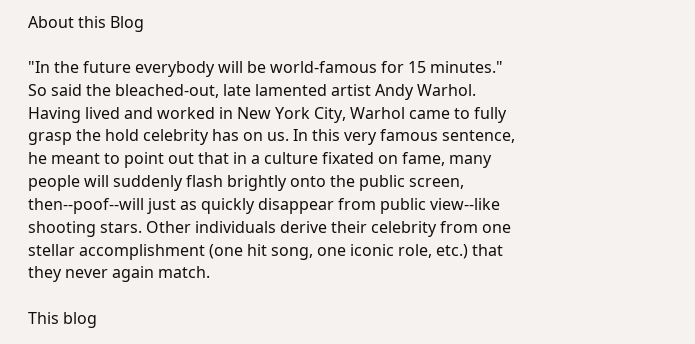About this Blog

"In the future everybody will be world-famous for 15 minutes." So said the bleached-out, late lamented artist Andy Warhol. Having lived and worked in New York City, Warhol came to fully grasp the hold celebrity has on us. In this very famous sentence, he meant to point out that in a culture fixated on fame, many people will suddenly flash brightly onto the public screen, then--poof--will just as quickly disappear from public view--like shooting stars. Other individuals derive their celebrity from one stellar accomplishment (one hit song, one iconic role, etc.) that they never again match.

This blog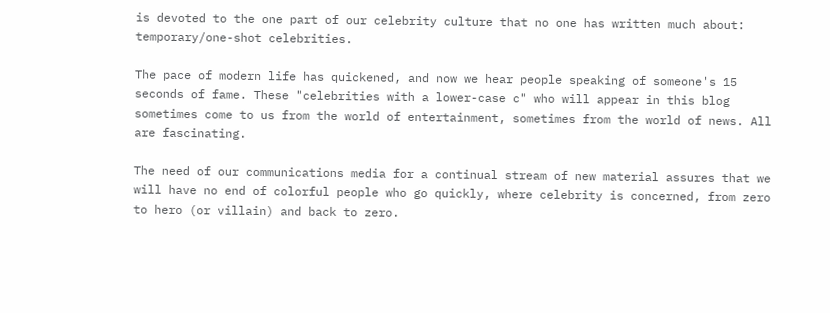is devoted to the one part of our celebrity culture that no one has written much about: temporary/one-shot celebrities.

The pace of modern life has quickened, and now we hear people speaking of someone's 15 seconds of fame. These "celebrities with a lower-case c" who will appear in this blog sometimes come to us from the world of entertainment, sometimes from the world of news. All are fascinating.

The need of our communications media for a continual stream of new material assures that we will have no end of colorful people who go quickly, where celebrity is concerned, from zero to hero (or villain) and back to zero.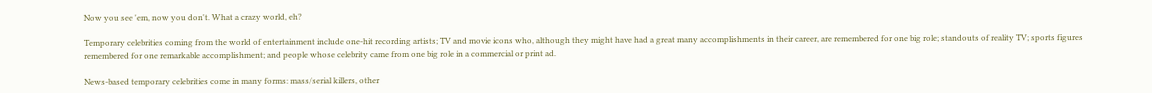Now you see 'em, now you don't. What a crazy world, eh?

Temporary celebrities coming from the world of entertainment include one-hit recording artists; TV and movie icons who, although they might have had a great many accomplishments in their career, are remembered for one big role; standouts of reality TV; sports figures remembered for one remarkable accomplishment; and people whose celebrity came from one big role in a commercial or print ad.

News-based temporary celebrities come in many forms: mass/serial killers, other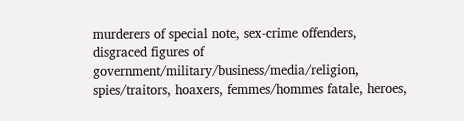murderers of special note, sex-crime offenders, disgraced figures of government/military/business/media/religion, spies/traitors, hoaxers, femmes/hommes fatale, heroes,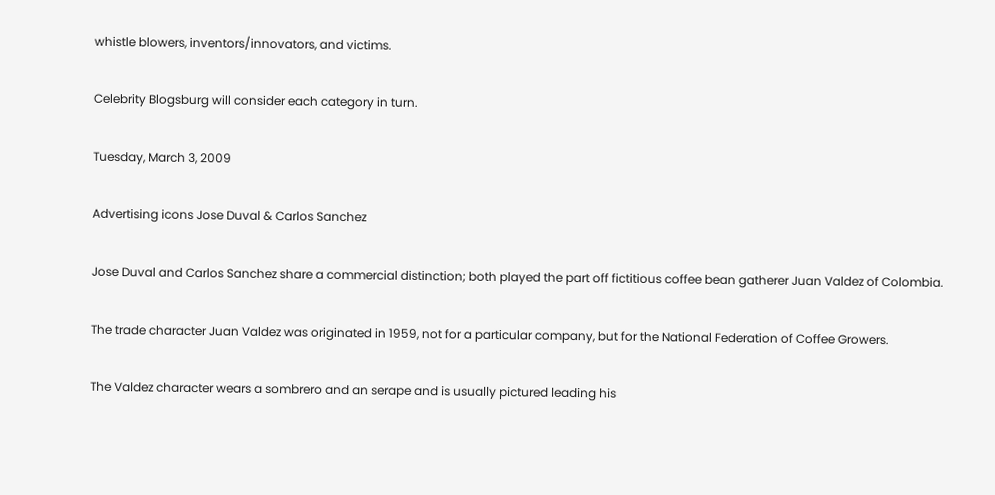whistle blowers, inventors/innovators, and victims.

Celebrity Blogsburg will consider each category in turn.

Tuesday, March 3, 2009

Advertising icons Jose Duval & Carlos Sanchez

Jose Duval and Carlos Sanchez share a commercial distinction; both played the part off fictitious coffee bean gatherer Juan Valdez of Colombia.

The trade character Juan Valdez was originated in 1959, not for a particular company, but for the National Federation of Coffee Growers.

The Valdez character wears a sombrero and an serape and is usually pictured leading his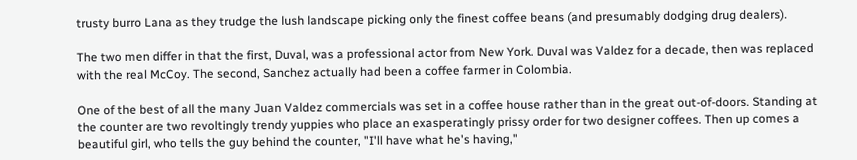trusty burro Lana as they trudge the lush landscape picking only the finest coffee beans (and presumably dodging drug dealers).

The two men differ in that the first, Duval, was a professional actor from New York. Duval was Valdez for a decade, then was replaced with the real McCoy. The second, Sanchez actually had been a coffee farmer in Colombia.

One of the best of all the many Juan Valdez commercials was set in a coffee house rather than in the great out-of-doors. Standing at the counter are two revoltingly trendy yuppies who place an exasperatingly prissy order for two designer coffees. Then up comes a beautiful girl, who tells the guy behind the counter, "I'll have what he's having,"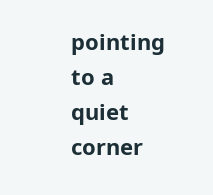pointing to a quiet corner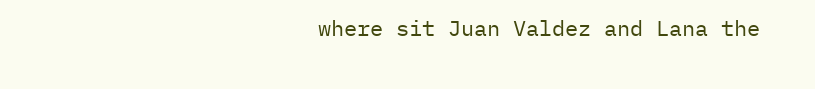where sit Juan Valdez and Lana the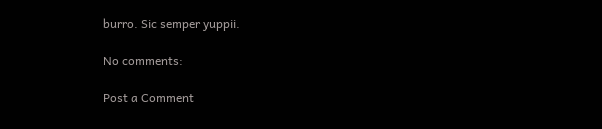burro. Sic semper yuppii.

No comments:

Post a Comment